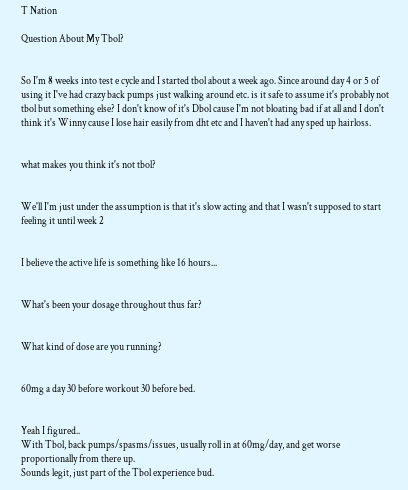T Nation

Question About My Tbol?


So I'm 8 weeks into test e cycle and I started tbol about a week ago. Since around day 4 or 5 of using it I've had crazy back pumps just walking around etc. is it safe to assume it's probably not tbol but something else? I don't know of it's Dbol cause I'm not bloating bad if at all and I don't think it's Winny cause I lose hair easily from dht etc and I haven't had any sped up hairloss.


what makes you think it's not tbol?


We'll I'm just under the assumption is that it's slow acting and that I wasn't supposed to start feeling it until week 2


I believe the active life is something like 16 hours...


What's been your dosage throughout thus far?


What kind of dose are you running?


60mg a day 30 before workout 30 before bed.


Yeah I figured..
With Tbol, back pumps/spasms/issues, usually roll in at 60mg/day, and get worse proportionally from there up.
Sounds legit, just part of the Tbol experience bud.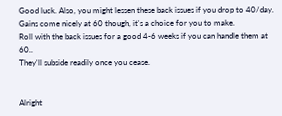Good luck. Also, you might lessen these back issues if you drop to 40/day.
Gains come nicely at 60 though, it's a choice for you to make.
Roll with the back issues for a good 4-6 weeks if you can handle them at 60..
They'll subside readily once you cease.


Alright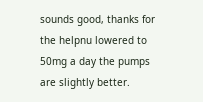sounds good, thanks for the helpnu lowered to 50mg a day the pumps are slightly better.